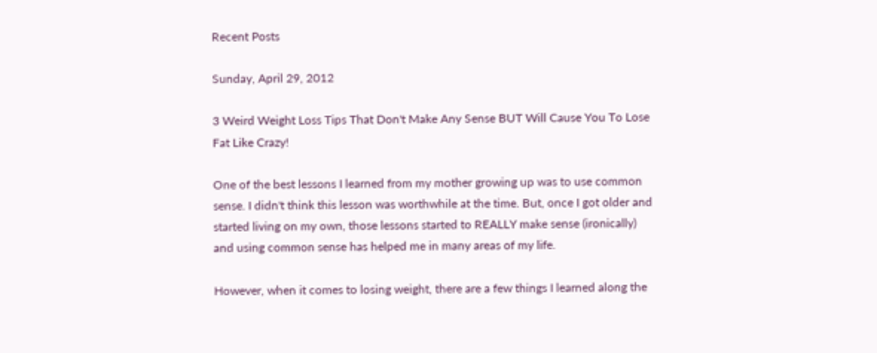Recent Posts

Sunday, April 29, 2012

3 Weird Weight Loss Tips That Don't Make Any Sense BUT Will Cause You To Lose Fat Like Crazy!

One of the best lessons I learned from my mother growing up was to use common sense. I didn't think this lesson was worthwhile at the time. But, once I got older and started living on my own, those lessons started to REALLY make sense (ironically) and using common sense has helped me in many areas of my life.

However, when it comes to losing weight, there are a few things I learned along the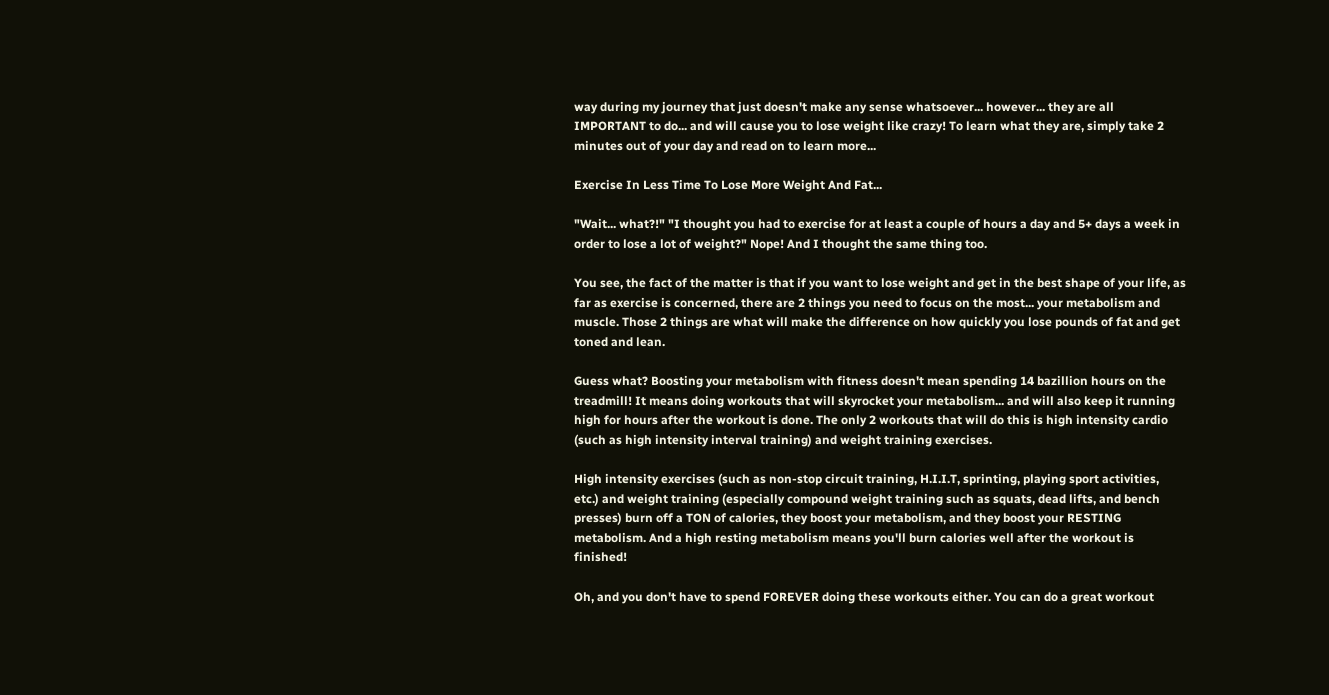way during my journey that just doesn't make any sense whatsoever... however... they are all IMPORTANT to do... and will cause you to lose weight like crazy! To learn what they are, simply take 2 minutes out of your day and read on to learn more...

Exercise In Less Time To Lose More Weight And Fat...

"Wait... what?!" "I thought you had to exercise for at least a couple of hours a day and 5+ days a week in order to lose a lot of weight?" Nope! And I thought the same thing too.

You see, the fact of the matter is that if you want to lose weight and get in the best shape of your life, as far as exercise is concerned, there are 2 things you need to focus on the most... your metabolism and muscle. Those 2 things are what will make the difference on how quickly you lose pounds of fat and get toned and lean.

Guess what? Boosting your metabolism with fitness doesn't mean spending 14 bazillion hours on the treadmill! It means doing workouts that will skyrocket your metabolism... and will also keep it running high for hours after the workout is done. The only 2 workouts that will do this is high intensity cardio (such as high intensity interval training) and weight training exercises.

High intensity exercises (such as non-stop circuit training, H.I.I.T, sprinting, playing sport activities, etc.) and weight training (especially compound weight training such as squats, dead lifts, and bench presses) burn off a TON of calories, they boost your metabolism, and they boost your RESTING metabolism. And a high resting metabolism means you'll burn calories well after the workout is finished!

Oh, and you don't have to spend FOREVER doing these workouts either. You can do a great workout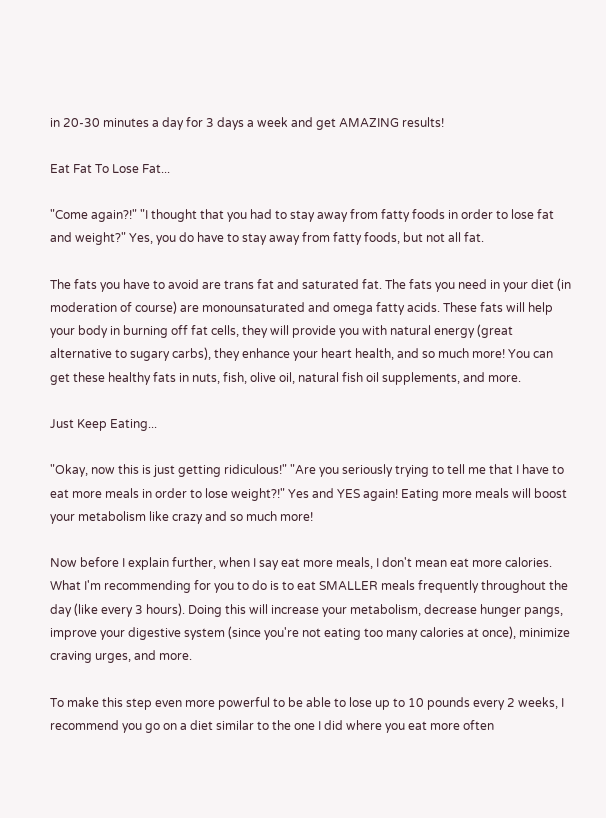in 20-30 minutes a day for 3 days a week and get AMAZING results!

Eat Fat To Lose Fat...

"Come again?!" "I thought that you had to stay away from fatty foods in order to lose fat and weight?" Yes, you do have to stay away from fatty foods, but not all fat.

The fats you have to avoid are trans fat and saturated fat. The fats you need in your diet (in moderation of course) are monounsaturated and omega fatty acids. These fats will help your body in burning off fat cells, they will provide you with natural energy (great alternative to sugary carbs), they enhance your heart health, and so much more! You can get these healthy fats in nuts, fish, olive oil, natural fish oil supplements, and more.

Just Keep Eating...

"Okay, now this is just getting ridiculous!" "Are you seriously trying to tell me that I have to eat more meals in order to lose weight?!" Yes and YES again! Eating more meals will boost your metabolism like crazy and so much more!

Now before I explain further, when I say eat more meals, I don't mean eat more calories. What I'm recommending for you to do is to eat SMALLER meals frequently throughout the day (like every 3 hours). Doing this will increase your metabolism, decrease hunger pangs, improve your digestive system (since you're not eating too many calories at once), minimize craving urges, and more.

To make this step even more powerful to be able to lose up to 10 pounds every 2 weeks, I recommend you go on a diet similar to the one I did where you eat more often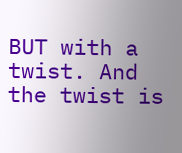BUT with a twist. And the twist is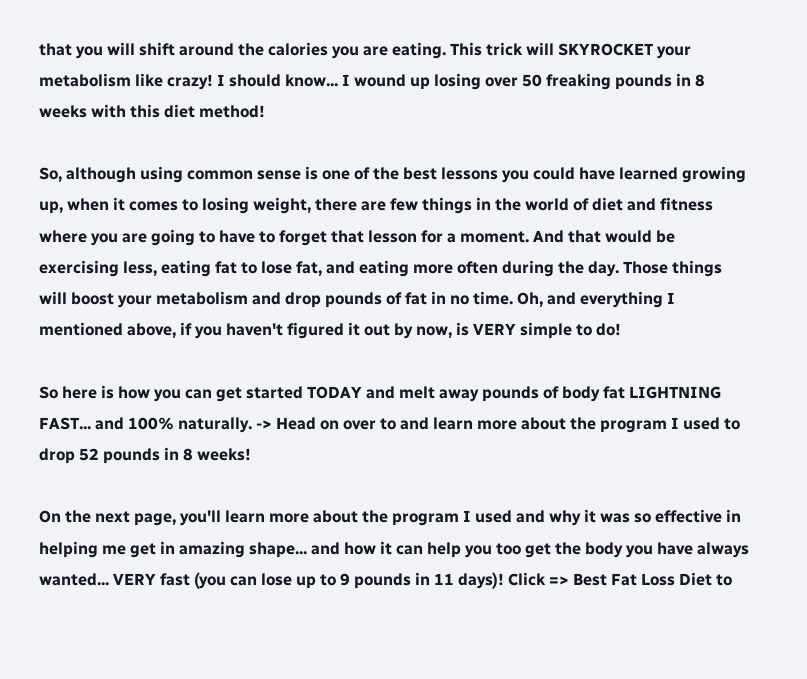that you will shift around the calories you are eating. This trick will SKYROCKET your metabolism like crazy! I should know... I wound up losing over 50 freaking pounds in 8 weeks with this diet method!

So, although using common sense is one of the best lessons you could have learned growing up, when it comes to losing weight, there are few things in the world of diet and fitness where you are going to have to forget that lesson for a moment. And that would be exercising less, eating fat to lose fat, and eating more often during the day. Those things will boost your metabolism and drop pounds of fat in no time. Oh, and everything I mentioned above, if you haven't figured it out by now, is VERY simple to do!

So here is how you can get started TODAY and melt away pounds of body fat LIGHTNING FAST... and 100% naturally. -> Head on over to and learn more about the program I used to drop 52 pounds in 8 weeks!

On the next page, you'll learn more about the program I used and why it was so effective in helping me get in amazing shape... and how it can help you too get the body you have always wanted... VERY fast (you can lose up to 9 pounds in 11 days)! Click => Best Fat Loss Diet to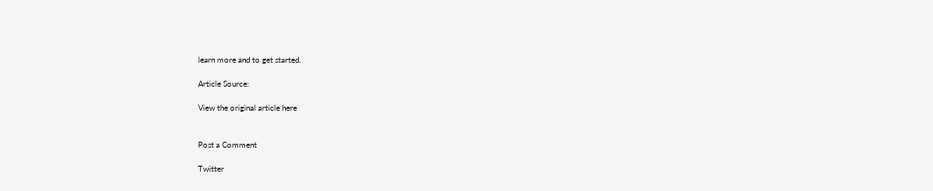learn more and to get started.

Article Source:

View the original article here


Post a Comment

Twitter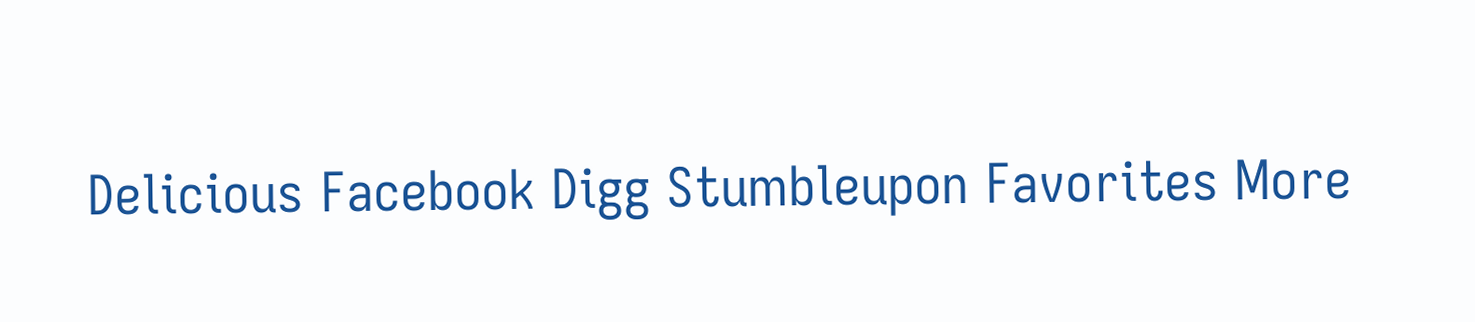Delicious Facebook Digg Stumbleupon Favorites More